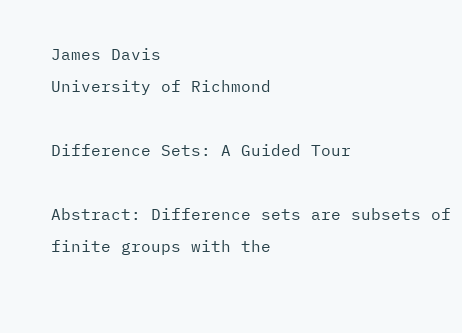James Davis
University of Richmond

Difference Sets: A Guided Tour

Abstract: Difference sets are subsets of finite groups with the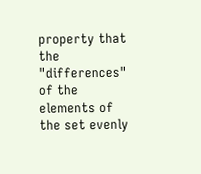property that the "differences" of the elements of the set evenly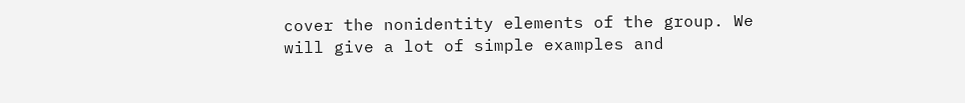cover the nonidentity elements of the group. We will give a lot of simple examples and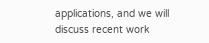applications, and we will discuss recent work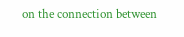on the connection between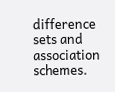difference sets and association schemes.